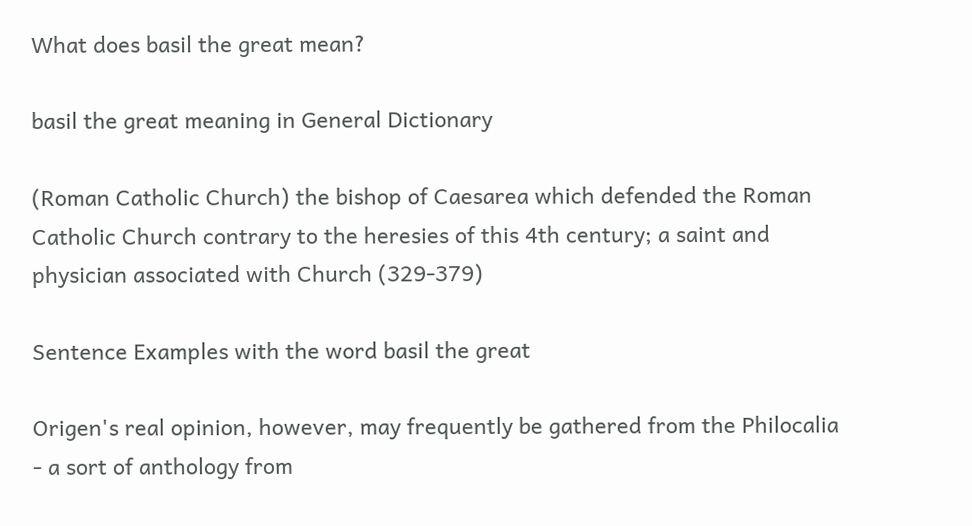What does basil the great mean?

basil the great meaning in General Dictionary

(Roman Catholic Church) the bishop of Caesarea which defended the Roman Catholic Church contrary to the heresies of this 4th century; a saint and physician associated with Church (329-379)

Sentence Examples with the word basil the great

Origen's real opinion, however, may frequently be gathered from the Philocalia - a sort of anthology from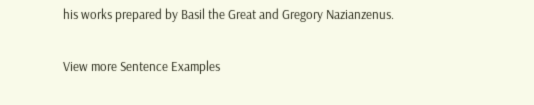his works prepared by Basil the Great and Gregory Nazianzenus.

View more Sentence Examples